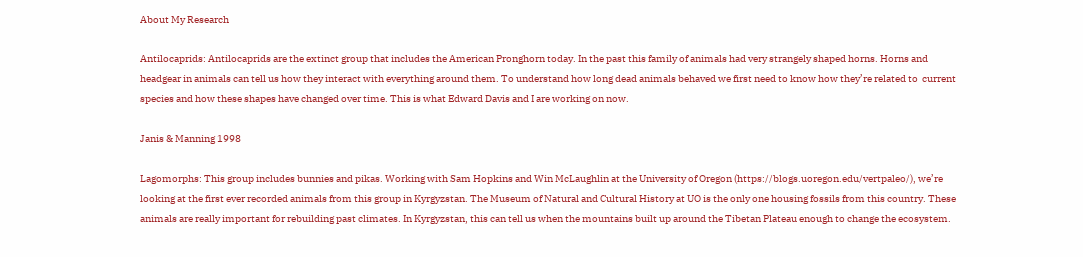About My Research

Antilocaprids: Antilocaprids are the extinct group that includes the American Pronghorn today. In the past this family of animals had very strangely shaped horns. Horns and headgear in animals can tell us how they interact with everything around them. To understand how long dead animals behaved we first need to know how they’re related to  current species and how these shapes have changed over time. This is what Edward Davis and I are working on now.

Janis & Manning 1998

Lagomorphs: This group includes bunnies and pikas. Working with Sam Hopkins and Win McLaughlin at the University of Oregon (https://blogs.uoregon.edu/vertpaleo/), we’re looking at the first ever recorded animals from this group in Kyrgyzstan. The Museum of Natural and Cultural History at UO is the only one housing fossils from this country. These animals are really important for rebuilding past climates. In Kyrgyzstan, this can tell us when the mountains built up around the Tibetan Plateau enough to change the ecosystem.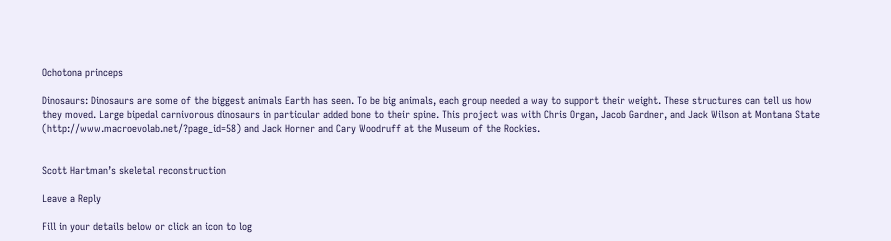Ochotona princeps

Dinosaurs: Dinosaurs are some of the biggest animals Earth has seen. To be big animals, each group needed a way to support their weight. These structures can tell us how they moved. Large bipedal carnivorous dinosaurs in particular added bone to their spine. This project was with Chris Organ, Jacob Gardner, and Jack Wilson at Montana State (http://www.macroevolab.net/?page_id=58) and Jack Horner and Cary Woodruff at the Museum of the Rockies.


Scott Hartman’s skeletal reconstruction

Leave a Reply

Fill in your details below or click an icon to log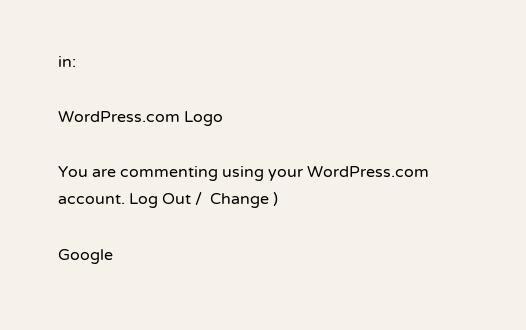in:

WordPress.com Logo

You are commenting using your WordPress.com account. Log Out /  Change )

Google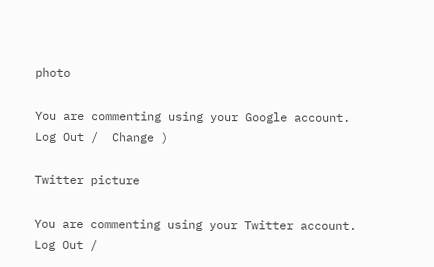photo

You are commenting using your Google account. Log Out /  Change )

Twitter picture

You are commenting using your Twitter account. Log Out /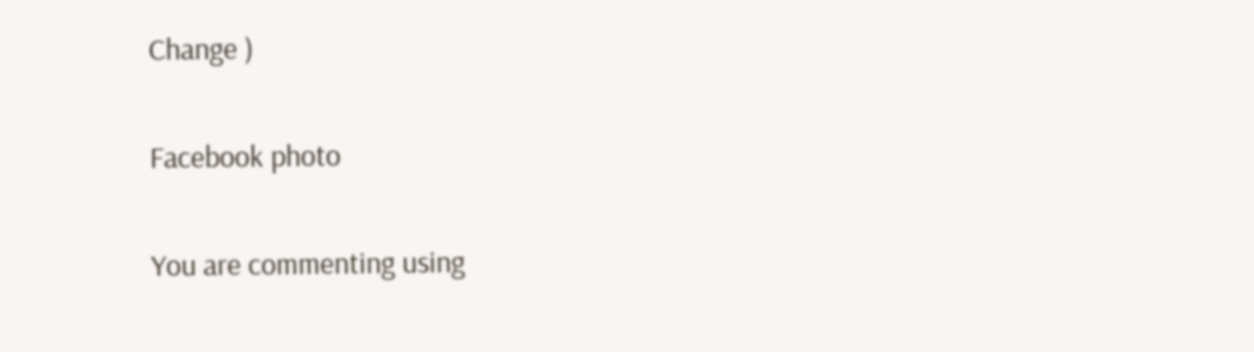Change )

Facebook photo

You are commenting using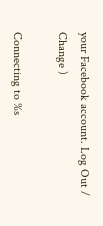your Facebook account. Log Out /  Change )

Connecting to %s